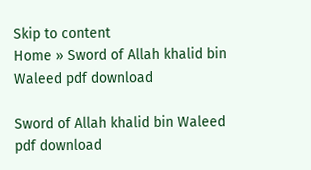Skip to content
Home » Sword of Allah khalid bin Waleed pdf download

Sword of Allah khalid bin Waleed pdf download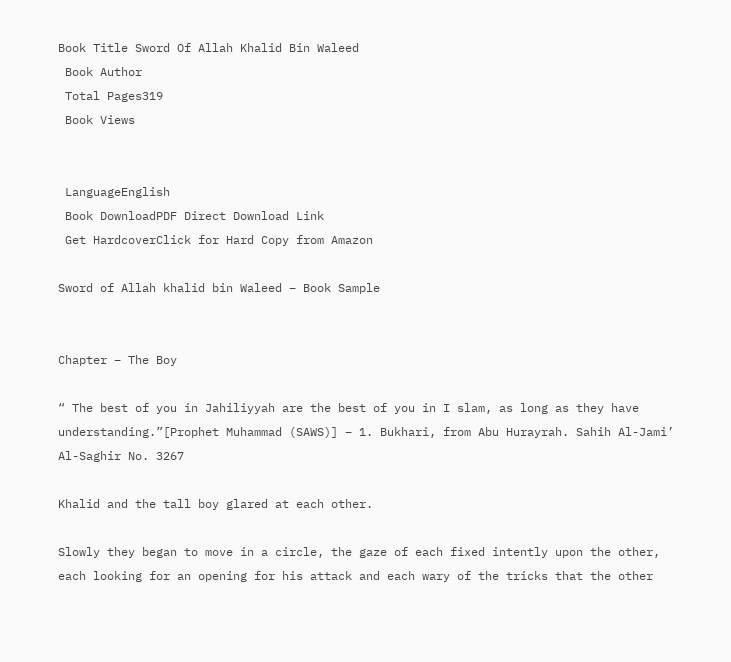Book Title Sword Of Allah Khalid Bin Waleed
 Book Author
 Total Pages319
 Book Views


 LanguageEnglish
 Book DownloadPDF Direct Download Link
 Get HardcoverClick for Hard Copy from Amazon

Sword of Allah khalid bin Waleed – Book Sample


Chapter – The Boy

“ The best of you in Jahiliyyah are the best of you in I slam, as long as they have understanding.”[Prophet Muhammad (SAWS)] – 1. Bukhari, from Abu Hurayrah. Sahih Al-Jami’ Al-Saghir No. 3267

Khalid and the tall boy glared at each other.

Slowly they began to move in a circle, the gaze of each fixed intently upon the other, each looking for an opening for his attack and each wary of the tricks that the other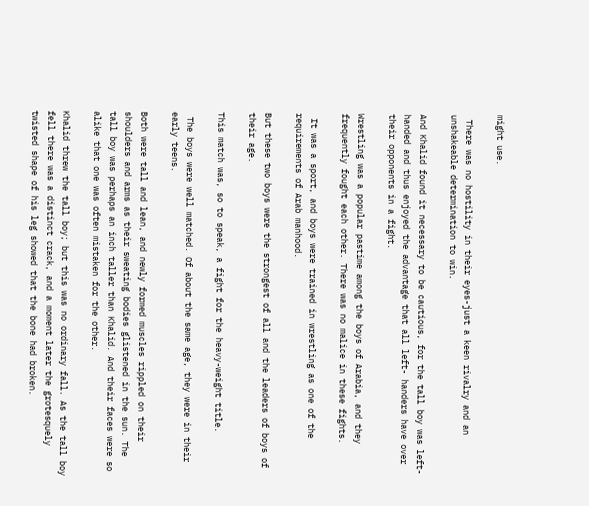might use.

 There was no hostility in their eyes-just a keen rivalry and an unshakeable determination to win.

And Khalid found it necessary to be cautious, for the tall boy was left-handed and thus enjoyed the advantage that all left- handers have over their opponents in a fight.

Wrestling was a popular pastime among the boys of Arabia, and they frequently fought each other. There was no malice in these fights.

 It was a sport, and boys were trained in wrestling as one of the requirements of Arab manhood.

But these two boys were the strongest of all and the leaders of boys of their age.

This match was, so to speak, a fight for the heavy-weight title.

 The boys were well matched. Of about the same age, they were in their early teens.

Both were tall and lean, and newly formed muscles rippled on their shoulders and arms as their sweating bodies glistened in the sun. The tall boy was perhaps an inch taller than Khalid. And their faces were so alike that one was often mistaken for the other.

Khalid threw the tall boy; but this was no ordinary fall. As the tall boy fell there was a distinct crack, and a moment later the grotesquely twisted shape of his leg showed that the bone had broken.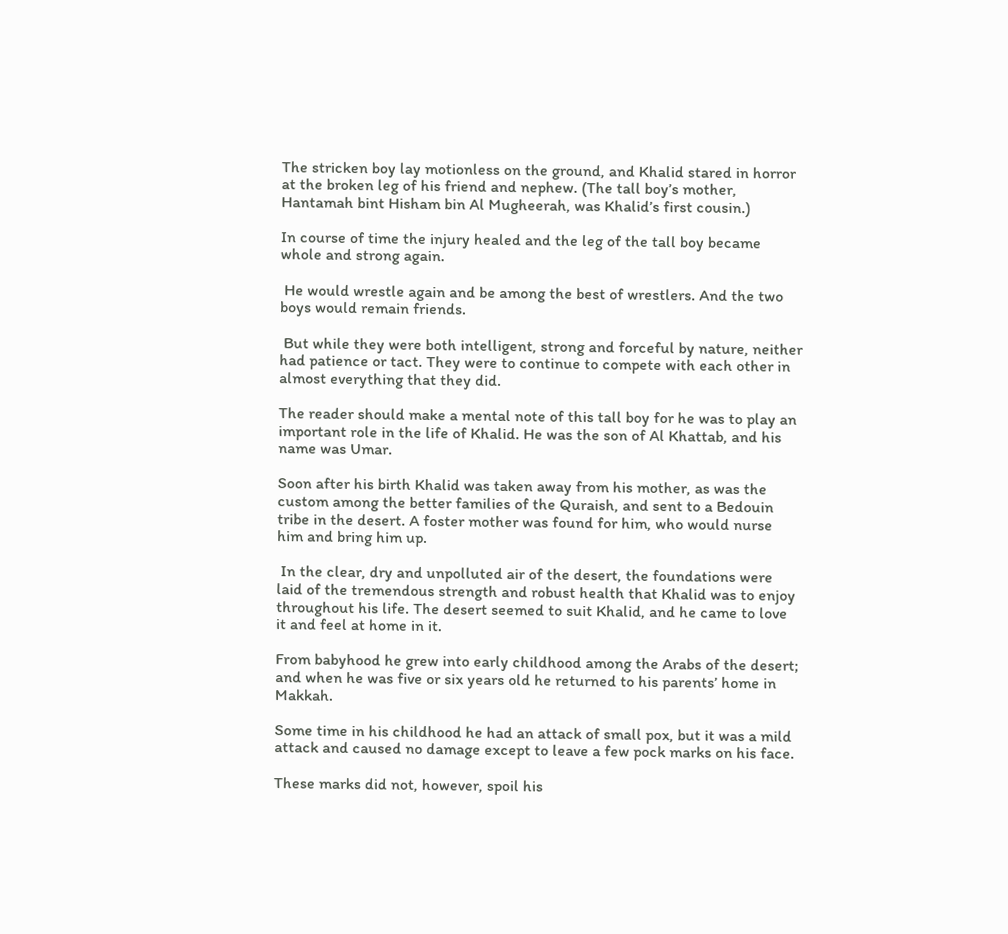The stricken boy lay motionless on the ground, and Khalid stared in horror at the broken leg of his friend and nephew. (The tall boy’s mother, Hantamah bint Hisham bin Al Mugheerah, was Khalid’s first cousin.)

In course of time the injury healed and the leg of the tall boy became whole and strong again.

 He would wrestle again and be among the best of wrestlers. And the two boys would remain friends.

 But while they were both intelligent, strong and forceful by nature, neither had patience or tact. They were to continue to compete with each other in almost everything that they did.

The reader should make a mental note of this tall boy for he was to play an important role in the life of Khalid. He was the son of Al Khattab, and his name was Umar.

Soon after his birth Khalid was taken away from his mother, as was the custom among the better families of the Quraish, and sent to a Bedouin tribe in the desert. A foster mother was found for him, who would nurse him and bring him up.

 In the clear, dry and unpolluted air of the desert, the foundations were laid of the tremendous strength and robust health that Khalid was to enjoy throughout his life. The desert seemed to suit Khalid, and he came to love it and feel at home in it.

From babyhood he grew into early childhood among the Arabs of the desert; and when he was five or six years old he returned to his parents’ home in Makkah.

Some time in his childhood he had an attack of small pox, but it was a mild attack and caused no damage except to leave a few pock marks on his face.

These marks did not, however, spoil his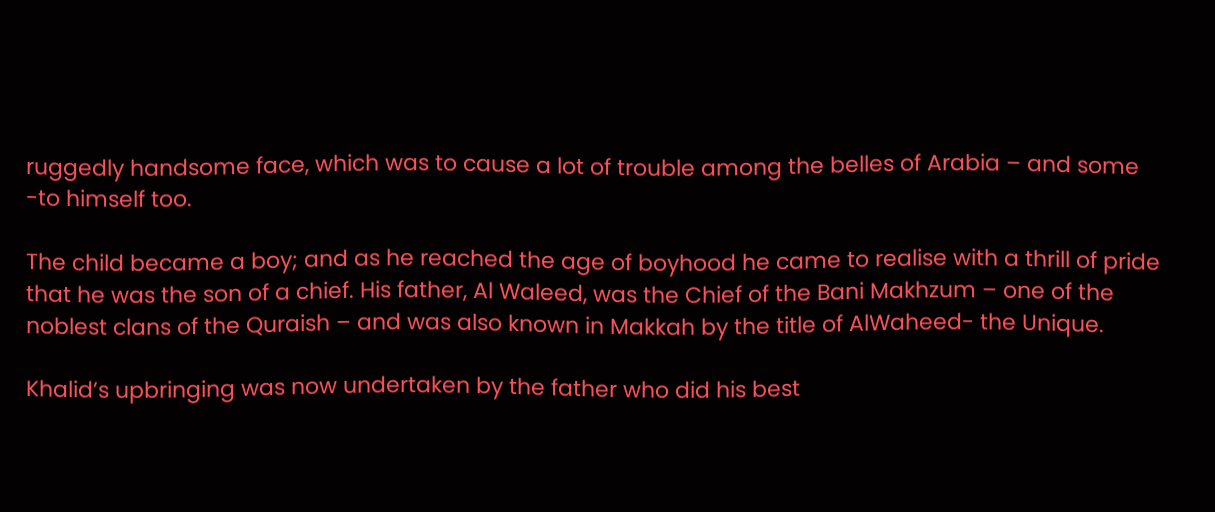ruggedly handsome face, which was to cause a lot of trouble among the belles of Arabia – and some -to himself too.

The child became a boy; and as he reached the age of boyhood he came to realise with a thrill of pride that he was the son of a chief. His father, Al Waleed, was the Chief of the Bani Makhzum – one of the noblest clans of the Quraish – and was also known in Makkah by the title of AlWaheed- the Unique.

Khalid’s upbringing was now undertaken by the father who did his best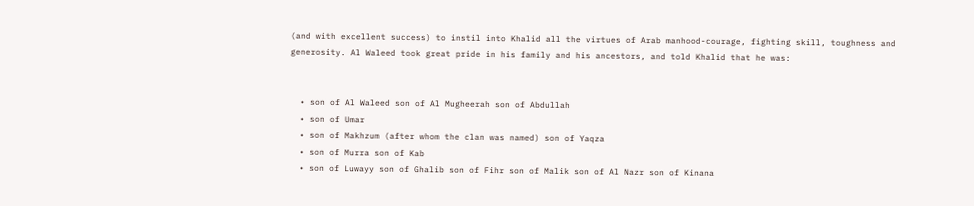(and with excellent success) to instil into Khalid all the virtues of Arab manhood-courage, fighting skill, toughness and generosity. Al Waleed took great pride in his family and his ancestors, and told Khalid that he was:


  • son of Al Waleed son of Al Mugheerah son of Abdullah
  • son of Umar
  • son of Makhzum (after whom the clan was named) son of Yaqza
  • son of Murra son of Kab
  • son of Luwayy son of Ghalib son of Fihr son of Malik son of Al Nazr son of Kinana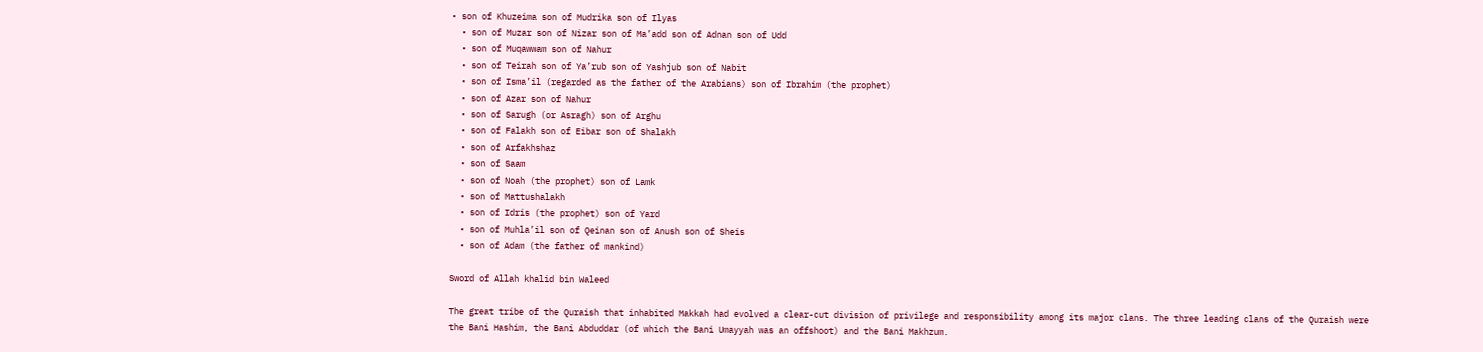• son of Khuzeima son of Mudrika son of Ilyas
  • son of Muzar son of Nizar son of Ma’add son of Adnan son of Udd
  • son of Muqawwam son of Nahur
  • son of Teirah son of Ya’rub son of Yashjub son of Nabit
  • son of Isma’il (regarded as the father of the Arabians) son of Ibrahim (the prophet)
  • son of Azar son of Nahur
  • son of Sarugh (or Asragh) son of Arghu
  • son of Falakh son of Eibar son of Shalakh
  • son of Arfakhshaz
  • son of Saam
  • son of Noah (the prophet) son of Lamk
  • son of Mattushalakh
  • son of Idris (the prophet) son of Yard
  • son of Muhla’il son of Qeinan son of Anush son of Sheis
  • son of Adam (the father of mankind)

Sword of Allah khalid bin Waleed

The great tribe of the Quraish that inhabited Makkah had evolved a clear-cut division of privilege and responsibility among its major clans. The three leading clans of the Quraish were the Bani Hashim, the Bani Abduddar (of which the Bani Umayyah was an offshoot) and the Bani Makhzum.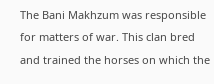The Bani Makhzum was responsible for matters of war. This clan bred and trained the horses on which the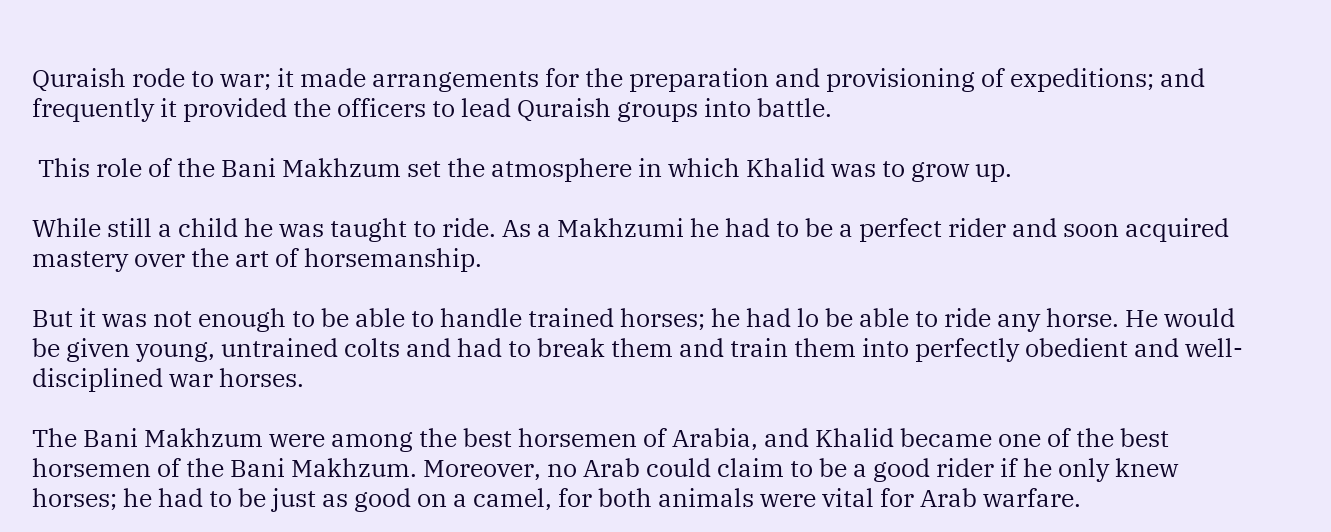Quraish rode to war; it made arrangements for the preparation and provisioning of expeditions; and frequently it provided the officers to lead Quraish groups into battle.

 This role of the Bani Makhzum set the atmosphere in which Khalid was to grow up.

While still a child he was taught to ride. As a Makhzumi he had to be a perfect rider and soon acquired mastery over the art of horsemanship.

But it was not enough to be able to handle trained horses; he had lo be able to ride any horse. He would be given young, untrained colts and had to break them and train them into perfectly obedient and well- disciplined war horses.

The Bani Makhzum were among the best horsemen of Arabia, and Khalid became one of the best horsemen of the Bani Makhzum. Moreover, no Arab could claim to be a good rider if he only knew horses; he had to be just as good on a camel, for both animals were vital for Arab warfare.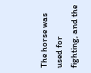The horse was used for fighting, and the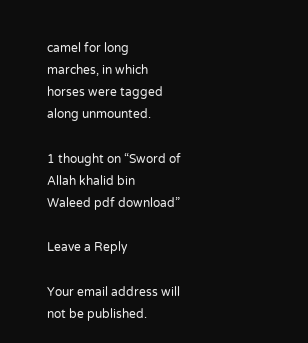camel for long marches, in which horses were tagged along unmounted.

1 thought on “Sword of Allah khalid bin Waleed pdf download”

Leave a Reply

Your email address will not be published.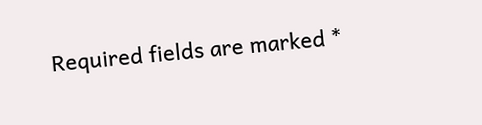Required fields are marked *